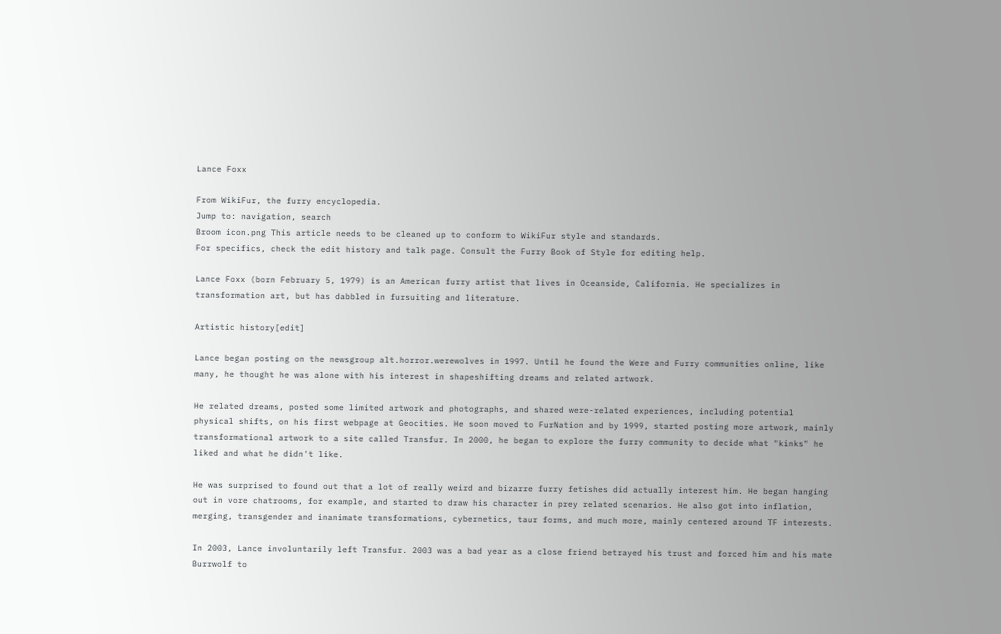Lance Foxx

From WikiFur, the furry encyclopedia.
Jump to: navigation, search
Broom icon.png This article needs to be cleaned up to conform to WikiFur style and standards.
For specifics, check the edit history and talk page. Consult the Furry Book of Style for editing help.

Lance Foxx (born February 5, 1979) is an American furry artist that lives in Oceanside, California. He specializes in transformation art, but has dabbled in fursuiting and literature.

Artistic history[edit]

Lance began posting on the newsgroup alt.horror.werewolves in 1997. Until he found the Were and Furry communities online, like many, he thought he was alone with his interest in shapeshifting dreams and related artwork.

He related dreams, posted some limited artwork and photographs, and shared were-related experiences, including potential physical shifts, on his first webpage at Geocities. He soon moved to FurNation and by 1999, started posting more artwork, mainly transformational artwork to a site called Transfur. In 2000, he began to explore the furry community to decide what "kinks" he liked and what he didn't like.

He was surprised to found out that a lot of really weird and bizarre furry fetishes did actually interest him. He began hanging out in vore chatrooms, for example, and started to draw his character in prey related scenarios. He also got into inflation, merging, transgender and inanimate transformations, cybernetics, taur forms, and much more, mainly centered around TF interests.

In 2003, Lance involuntarily left Transfur. 2003 was a bad year as a close friend betrayed his trust and forced him and his mate Burrwolf to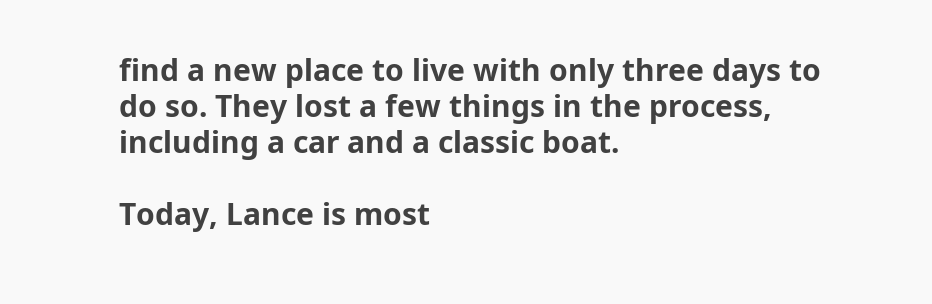find a new place to live with only three days to do so. They lost a few things in the process, including a car and a classic boat.

Today, Lance is most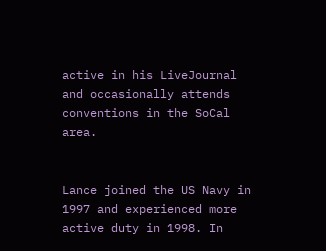active in his LiveJournal and occasionally attends conventions in the SoCal area.


Lance joined the US Navy in 1997 and experienced more active duty in 1998. In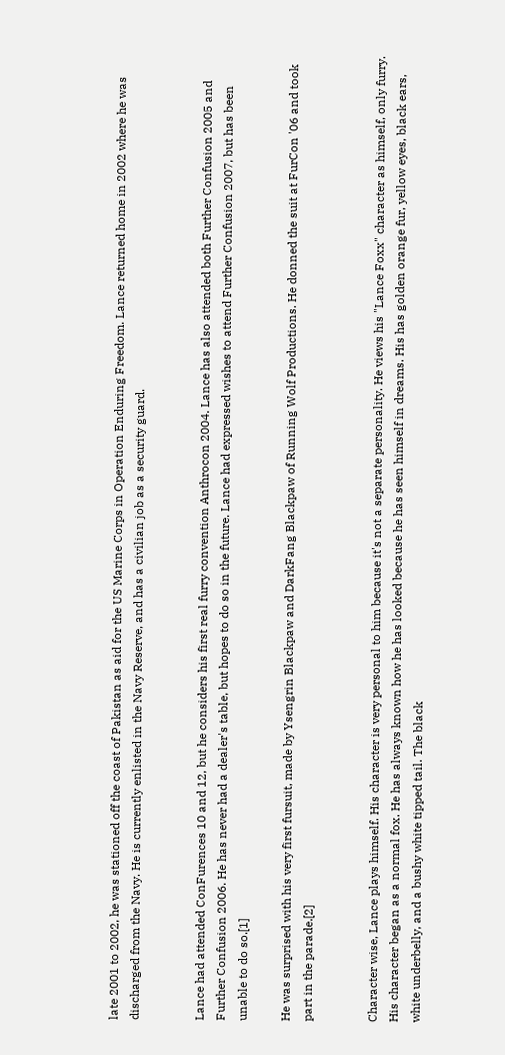late 2001 to 2002, he was stationed off the coast of Pakistan as aid for the US Marine Corps in Operation Enduring Freedom. Lance returned home in 2002 where he was discharged from the Navy. He is currently enlisted in the Navy Reserve, and has a civilian job as a security guard.


Lance had attended ConFurences 10 and 12, but he considers his first real furry convention Anthrocon 2004. Lance has also attended both Further Confusion 2005 and Further Confusion 2006. He has never had a dealer's table, but hopes to do so in the future. Lance had expressed wishes to attend Further Confusion 2007, but has been unable to do so.[1]

He was surprised with his very first fursuit, made by Ysengrin Blackpaw and DarkFang Blackpaw of Running Wolf Productions. He donned the suit at FurCon '06 and took part in the parade.[2]


Character wise, Lance plays himself. His character is very personal to him because it's not a separate personality. He views his "Lance Foxx" character as himself, only furry. His character began as a normal fox. He has always known how he has looked because he has seen himself in dreams. His has golden orange fur, yellow eyes, black ears, white underbelly, and a bushy white tipped tail. The black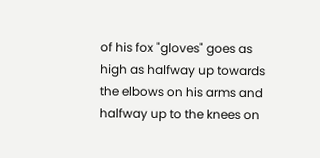of his fox "gloves" goes as high as halfway up towards the elbows on his arms and halfway up to the knees on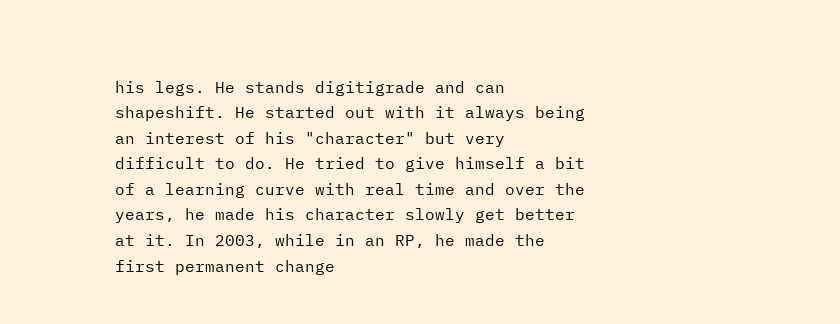his legs. He stands digitigrade and can shapeshift. He started out with it always being an interest of his "character" but very difficult to do. He tried to give himself a bit of a learning curve with real time and over the years, he made his character slowly get better at it. In 2003, while in an RP, he made the first permanent change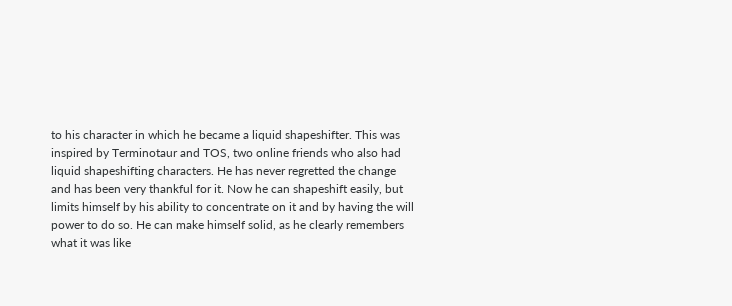to his character in which he became a liquid shapeshifter. This was inspired by Terminotaur and TOS, two online friends who also had liquid shapeshifting characters. He has never regretted the change and has been very thankful for it. Now he can shapeshift easily, but limits himself by his ability to concentrate on it and by having the will power to do so. He can make himself solid, as he clearly remembers what it was like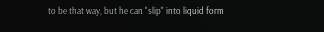to be that way, but he can "slip" into liquid form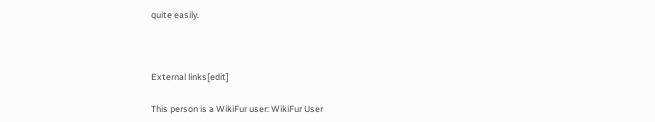quite easily.



External links[edit]

This person is a WikiFur user: WikiFur User